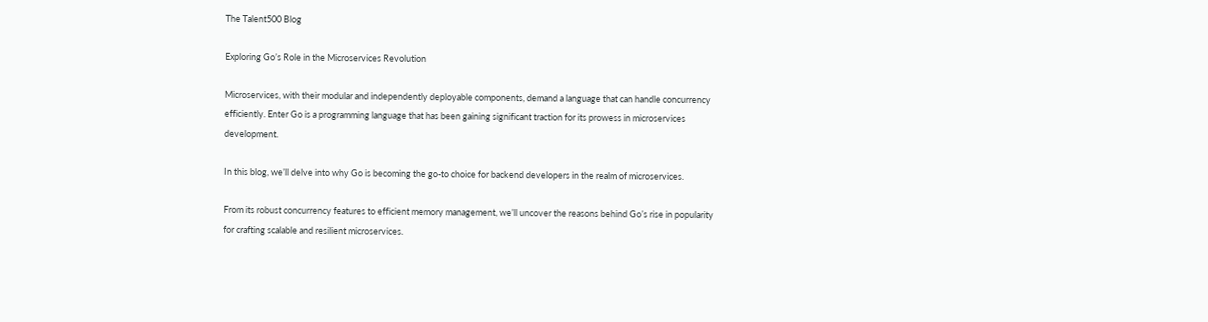The Talent500 Blog

Exploring Go’s Role in the Microservices Revolution

Microservices, with their modular and independently deployable components, demand a language that can handle concurrency efficiently. Enter Go is a programming language that has been gaining significant traction for its prowess in microservices development.

In this blog, we’ll delve into why Go is becoming the go-to choice for backend developers in the realm of microservices.

From its robust concurrency features to efficient memory management, we’ll uncover the reasons behind Go’s rise in popularity for crafting scalable and resilient microservices.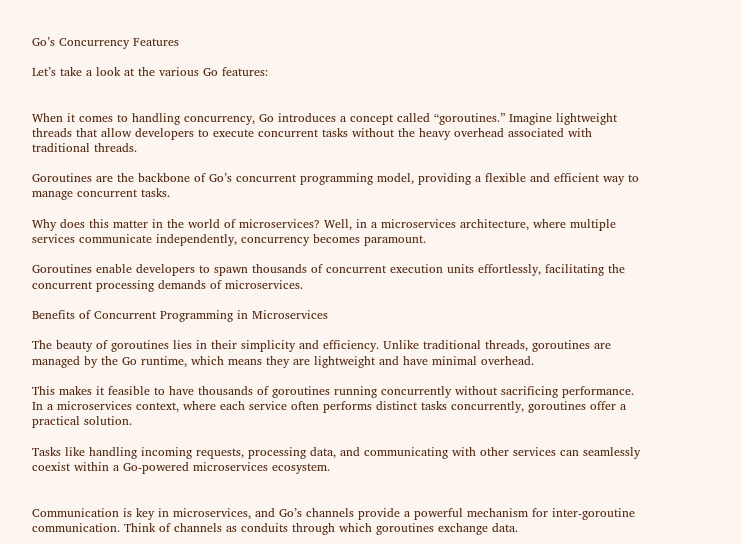Go’s Concurrency Features

Let’s take a look at the various Go features:


When it comes to handling concurrency, Go introduces a concept called “goroutines.” Imagine lightweight threads that allow developers to execute concurrent tasks without the heavy overhead associated with traditional threads.

Goroutines are the backbone of Go’s concurrent programming model, providing a flexible and efficient way to manage concurrent tasks.

Why does this matter in the world of microservices? Well, in a microservices architecture, where multiple services communicate independently, concurrency becomes paramount.

Goroutines enable developers to spawn thousands of concurrent execution units effortlessly, facilitating the concurrent processing demands of microservices.

Benefits of Concurrent Programming in Microservices

The beauty of goroutines lies in their simplicity and efficiency. Unlike traditional threads, goroutines are managed by the Go runtime, which means they are lightweight and have minimal overhead.

This makes it feasible to have thousands of goroutines running concurrently without sacrificing performance. In a microservices context, where each service often performs distinct tasks concurrently, goroutines offer a practical solution.

Tasks like handling incoming requests, processing data, and communicating with other services can seamlessly coexist within a Go-powered microservices ecosystem.


Communication is key in microservices, and Go’s channels provide a powerful mechanism for inter-goroutine communication. Think of channels as conduits through which goroutines exchange data.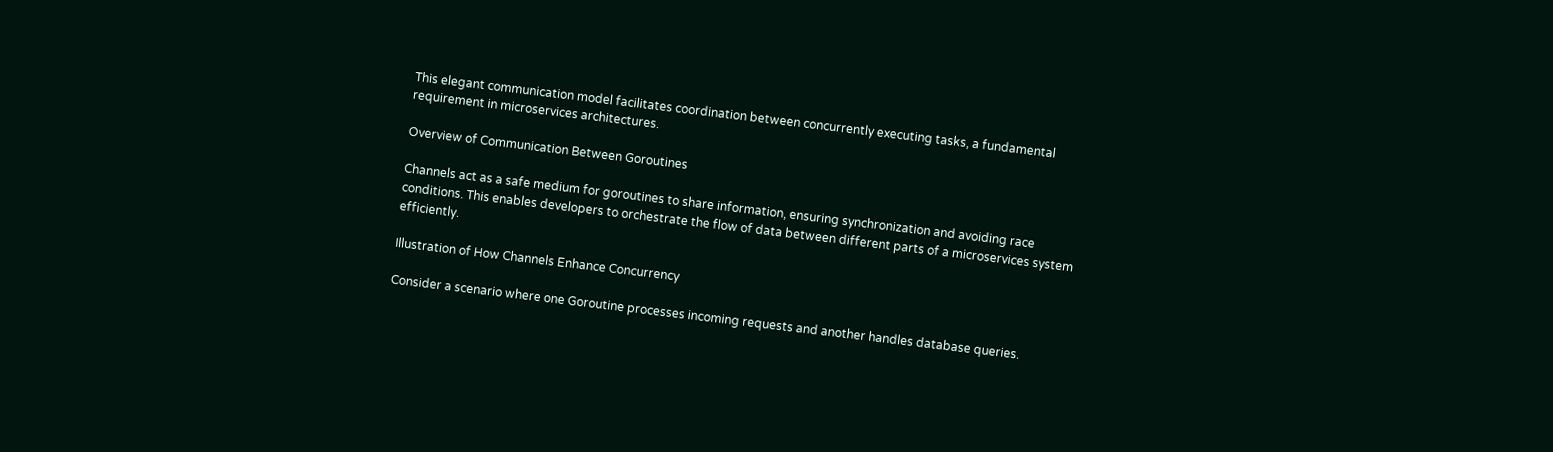This elegant communication model facilitates coordination between concurrently executing tasks, a fundamental requirement in microservices architectures.

Overview of Communication Between Goroutines

Channels act as a safe medium for goroutines to share information, ensuring synchronization and avoiding race conditions. This enables developers to orchestrate the flow of data between different parts of a microservices system efficiently.

Illustration of How Channels Enhance Concurrency

Consider a scenario where one Goroutine processes incoming requests and another handles database queries.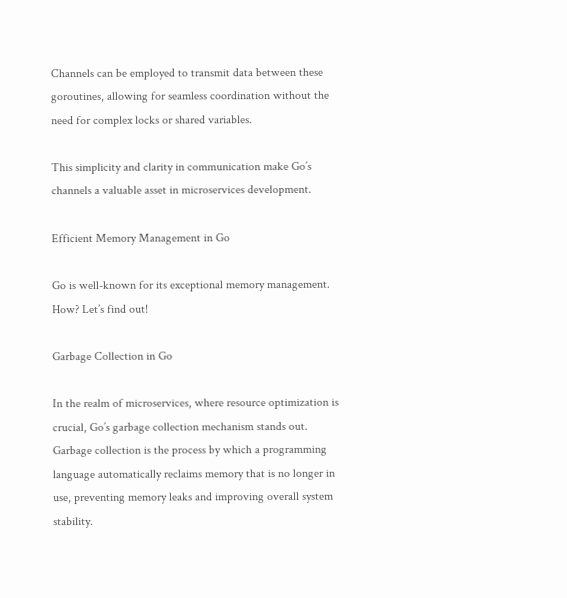Channels can be employed to transmit data between these goroutines, allowing for seamless coordination without the need for complex locks or shared variables.

This simplicity and clarity in communication make Go’s channels a valuable asset in microservices development.

Efficient Memory Management in Go

Go is well-known for its exceptional memory management. How? Let’s find out!

Garbage Collection in Go

In the realm of microservices, where resource optimization is crucial, Go’s garbage collection mechanism stands out. Garbage collection is the process by which a programming language automatically reclaims memory that is no longer in use, preventing memory leaks and improving overall system stability.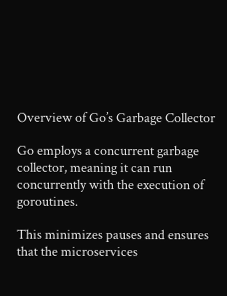Overview of Go’s Garbage Collector

Go employs a concurrent garbage collector, meaning it can run concurrently with the execution of goroutines.

This minimizes pauses and ensures that the microservices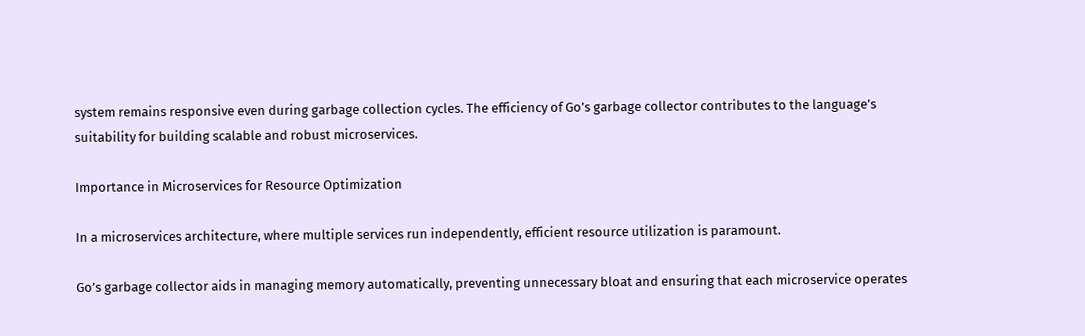system remains responsive even during garbage collection cycles. The efficiency of Go’s garbage collector contributes to the language’s suitability for building scalable and robust microservices.

Importance in Microservices for Resource Optimization

In a microservices architecture, where multiple services run independently, efficient resource utilization is paramount.

Go’s garbage collector aids in managing memory automatically, preventing unnecessary bloat and ensuring that each microservice operates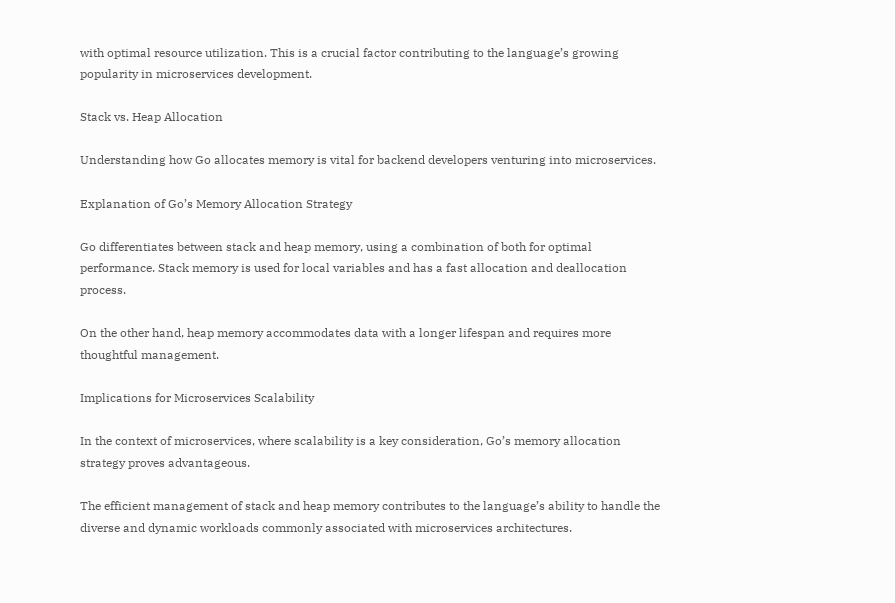with optimal resource utilization. This is a crucial factor contributing to the language’s growing popularity in microservices development.

Stack vs. Heap Allocation

Understanding how Go allocates memory is vital for backend developers venturing into microservices.

Explanation of Go’s Memory Allocation Strategy

Go differentiates between stack and heap memory, using a combination of both for optimal performance. Stack memory is used for local variables and has a fast allocation and deallocation process.

On the other hand, heap memory accommodates data with a longer lifespan and requires more thoughtful management.

Implications for Microservices Scalability

In the context of microservices, where scalability is a key consideration, Go’s memory allocation strategy proves advantageous.

The efficient management of stack and heap memory contributes to the language’s ability to handle the diverse and dynamic workloads commonly associated with microservices architectures.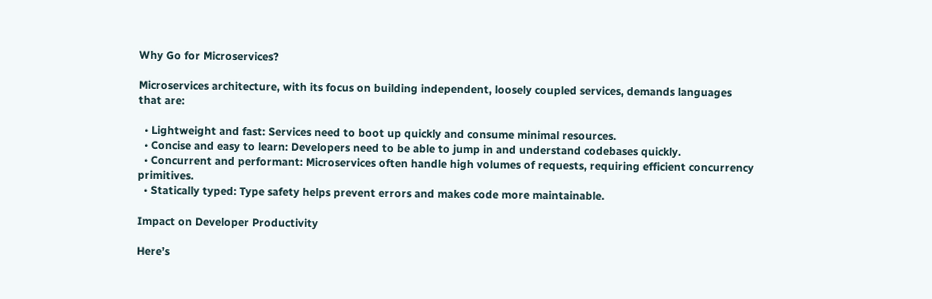Why Go for Microservices?

Microservices architecture, with its focus on building independent, loosely coupled services, demands languages that are:

  • Lightweight and fast: Services need to boot up quickly and consume minimal resources.
  • Concise and easy to learn: Developers need to be able to jump in and understand codebases quickly.
  • Concurrent and performant: Microservices often handle high volumes of requests, requiring efficient concurrency primitives.
  • Statically typed: Type safety helps prevent errors and makes code more maintainable.

Impact on Developer Productivity

Here’s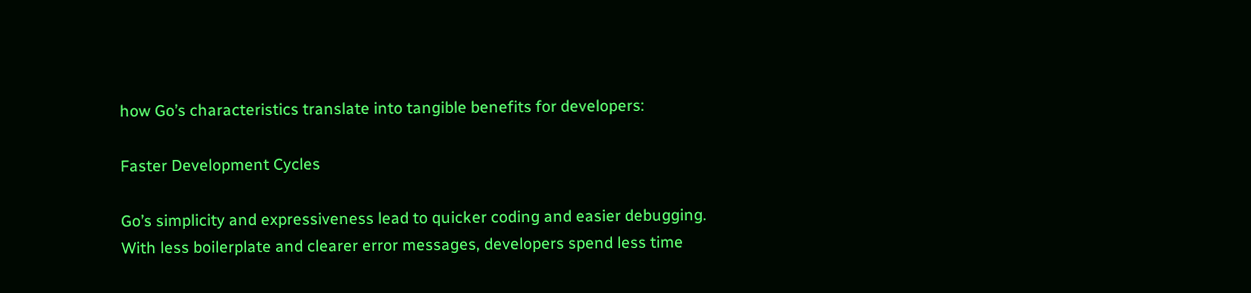how Go’s characteristics translate into tangible benefits for developers:

Faster Development Cycles

Go’s simplicity and expressiveness lead to quicker coding and easier debugging. With less boilerplate and clearer error messages, developers spend less time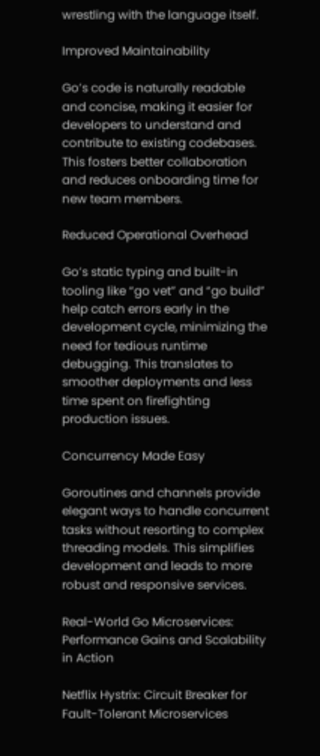wrestling with the language itself.

Improved Maintainability

Go’s code is naturally readable and concise, making it easier for developers to understand and contribute to existing codebases. This fosters better collaboration and reduces onboarding time for new team members.

Reduced Operational Overhead

Go’s static typing and built-in tooling like “go vet” and “go build” help catch errors early in the development cycle, minimizing the need for tedious runtime debugging. This translates to smoother deployments and less time spent on firefighting production issues.

Concurrency Made Easy

Goroutines and channels provide elegant ways to handle concurrent tasks without resorting to complex threading models. This simplifies development and leads to more robust and responsive services.

Real-World Go Microservices: Performance Gains and Scalability in Action

Netflix Hystrix: Circuit Breaker for Fault-Tolerant Microservices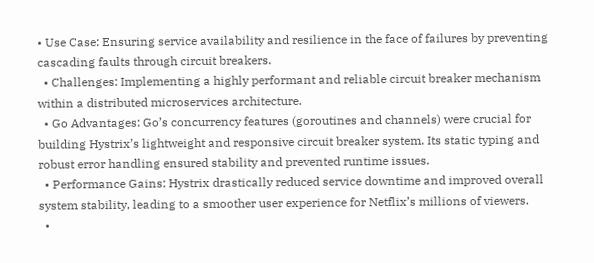• Use Case: Ensuring service availability and resilience in the face of failures by preventing cascading faults through circuit breakers.
  • Challenges: Implementing a highly performant and reliable circuit breaker mechanism within a distributed microservices architecture.
  • Go Advantages: Go’s concurrency features (goroutines and channels) were crucial for building Hystrix’s lightweight and responsive circuit breaker system. Its static typing and robust error handling ensured stability and prevented runtime issues.
  • Performance Gains: Hystrix drastically reduced service downtime and improved overall system stability, leading to a smoother user experience for Netflix’s millions of viewers.
  •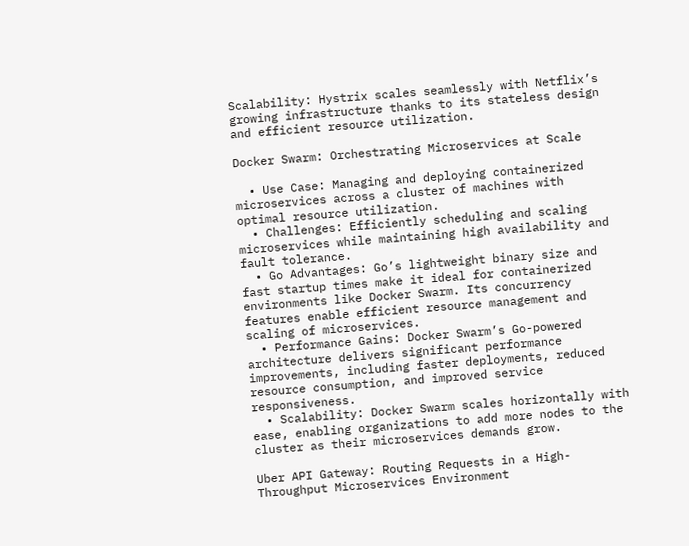Scalability: Hystrix scales seamlessly with Netflix’s growing infrastructure thanks to its stateless design and efficient resource utilization.

Docker Swarm: Orchestrating Microservices at Scale

  • Use Case: Managing and deploying containerized microservices across a cluster of machines with optimal resource utilization.
  • Challenges: Efficiently scheduling and scaling microservices while maintaining high availability and fault tolerance.
  • Go Advantages: Go’s lightweight binary size and fast startup times make it ideal for containerized environments like Docker Swarm. Its concurrency features enable efficient resource management and scaling of microservices.
  • Performance Gains: Docker Swarm’s Go-powered architecture delivers significant performance improvements, including faster deployments, reduced resource consumption, and improved service responsiveness.
  • Scalability: Docker Swarm scales horizontally with ease, enabling organizations to add more nodes to the cluster as their microservices demands grow.

Uber API Gateway: Routing Requests in a High-Throughput Microservices Environment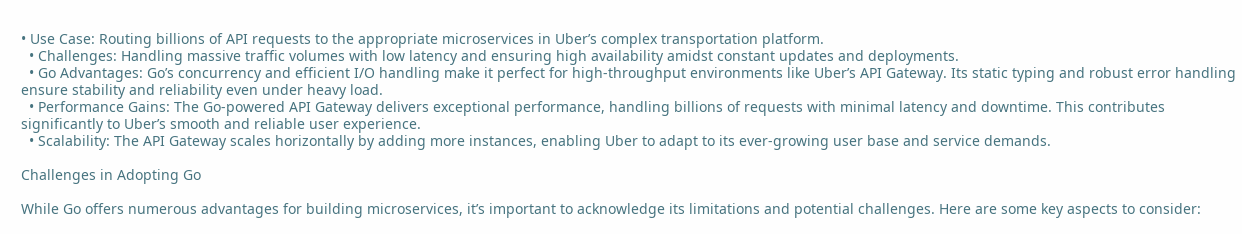• Use Case: Routing billions of API requests to the appropriate microservices in Uber’s complex transportation platform.
  • Challenges: Handling massive traffic volumes with low latency and ensuring high availability amidst constant updates and deployments.
  • Go Advantages: Go’s concurrency and efficient I/O handling make it perfect for high-throughput environments like Uber’s API Gateway. Its static typing and robust error handling ensure stability and reliability even under heavy load.
  • Performance Gains: The Go-powered API Gateway delivers exceptional performance, handling billions of requests with minimal latency and downtime. This contributes significantly to Uber’s smooth and reliable user experience.
  • Scalability: The API Gateway scales horizontally by adding more instances, enabling Uber to adapt to its ever-growing user base and service demands.

Challenges in Adopting Go

While Go offers numerous advantages for building microservices, it’s important to acknowledge its limitations and potential challenges. Here are some key aspects to consider: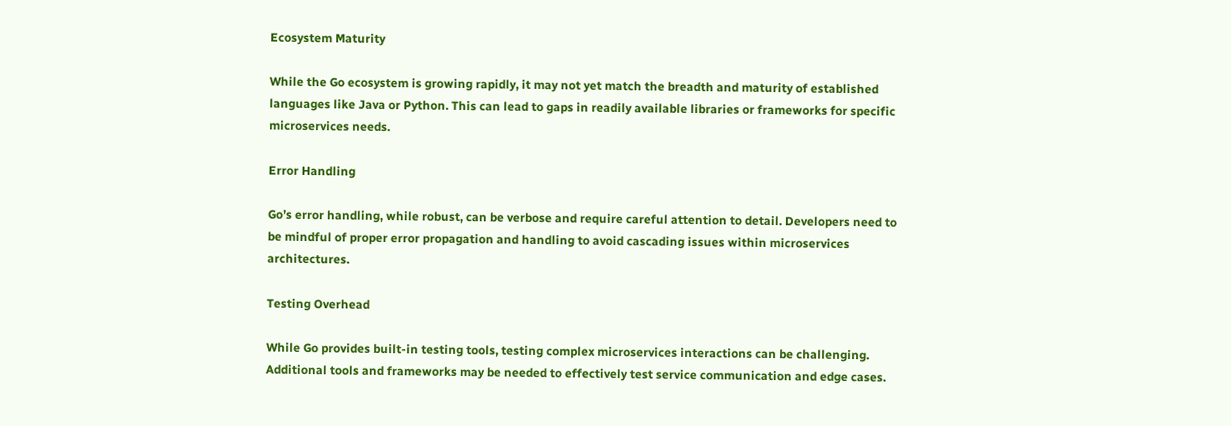Ecosystem Maturity

While the Go ecosystem is growing rapidly, it may not yet match the breadth and maturity of established languages like Java or Python. This can lead to gaps in readily available libraries or frameworks for specific microservices needs.

Error Handling

Go’s error handling, while robust, can be verbose and require careful attention to detail. Developers need to be mindful of proper error propagation and handling to avoid cascading issues within microservices architectures.

Testing Overhead

While Go provides built-in testing tools, testing complex microservices interactions can be challenging. Additional tools and frameworks may be needed to effectively test service communication and edge cases.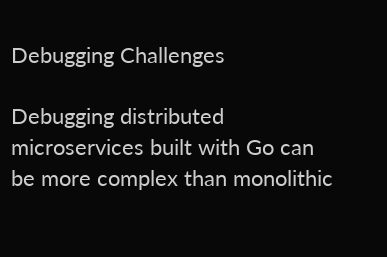Debugging Challenges

Debugging distributed microservices built with Go can be more complex than monolithic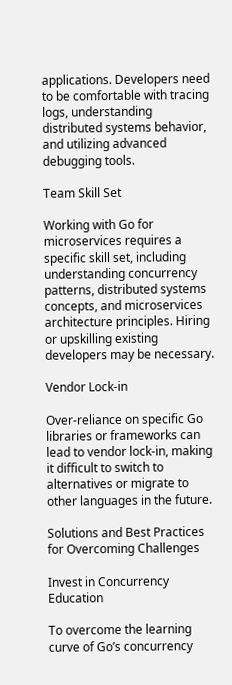applications. Developers need to be comfortable with tracing logs, understanding distributed systems behavior, and utilizing advanced debugging tools.

Team Skill Set

Working with Go for microservices requires a specific skill set, including understanding concurrency patterns, distributed systems concepts, and microservices architecture principles. Hiring or upskilling existing developers may be necessary.

Vendor Lock-in

Over-reliance on specific Go libraries or frameworks can lead to vendor lock-in, making it difficult to switch to alternatives or migrate to other languages in the future.

Solutions and Best Practices for Overcoming Challenges

Invest in Concurrency Education

To overcome the learning curve of Go’s concurrency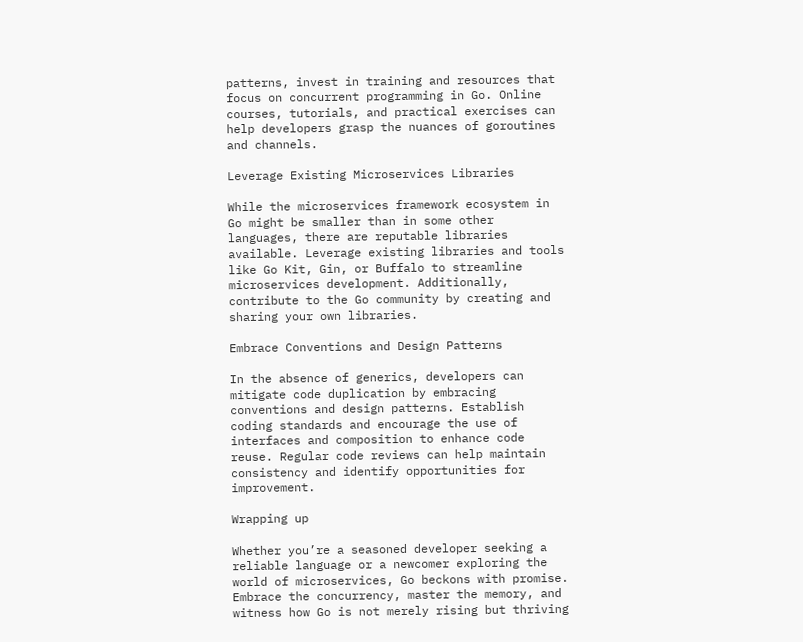patterns, invest in training and resources that focus on concurrent programming in Go. Online courses, tutorials, and practical exercises can help developers grasp the nuances of goroutines and channels.

Leverage Existing Microservices Libraries

While the microservices framework ecosystem in Go might be smaller than in some other languages, there are reputable libraries available. Leverage existing libraries and tools like Go Kit, Gin, or Buffalo to streamline microservices development. Additionally, contribute to the Go community by creating and sharing your own libraries.

Embrace Conventions and Design Patterns

In the absence of generics, developers can mitigate code duplication by embracing conventions and design patterns. Establish coding standards and encourage the use of interfaces and composition to enhance code reuse. Regular code reviews can help maintain consistency and identify opportunities for improvement.

Wrapping up

Whether you’re a seasoned developer seeking a reliable language or a newcomer exploring the world of microservices, Go beckons with promise. Embrace the concurrency, master the memory, and witness how Go is not merely rising but thriving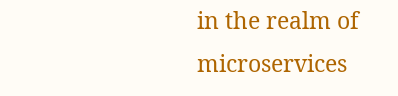in the realm of microservices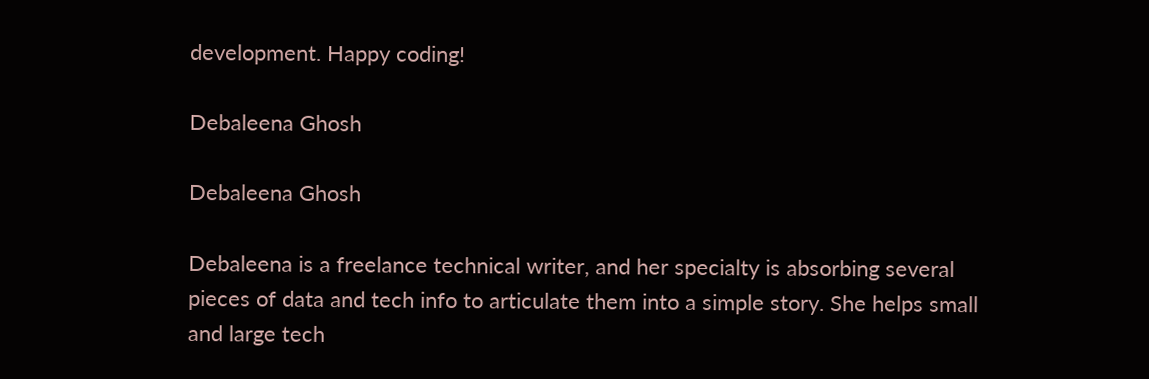development. Happy coding!

Debaleena Ghosh

Debaleena Ghosh

Debaleena is a freelance technical writer, and her specialty is absorbing several pieces of data and tech info to articulate them into a simple story. She helps small and large tech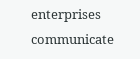enterprises communicate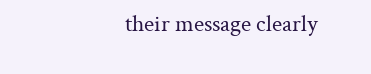their message clearly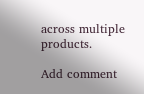across multiple products.

Add comment